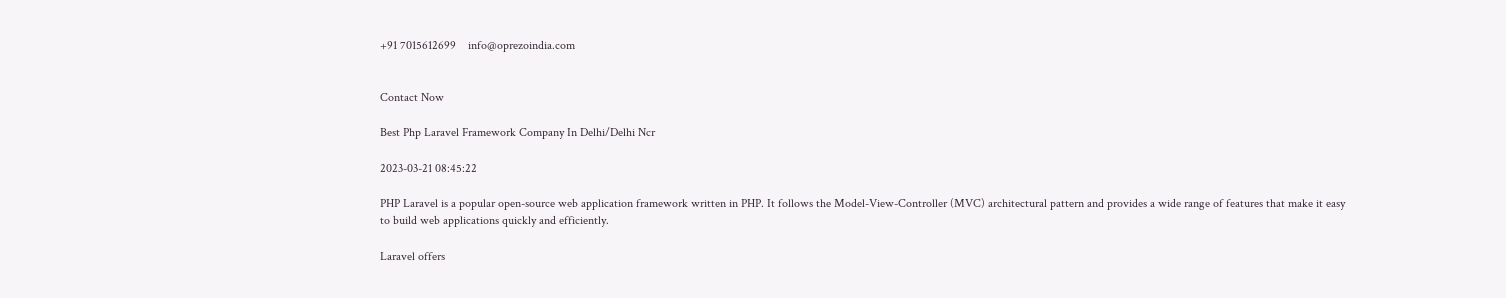+91 7015612699    info@oprezoindia.com


Contact Now

Best Php Laravel Framework Company In Delhi/Delhi Ncr

2023-03-21 08:45:22

PHP Laravel is a popular open-source web application framework written in PHP. It follows the Model-View-Controller (MVC) architectural pattern and provides a wide range of features that make it easy to build web applications quickly and efficiently.

Laravel offers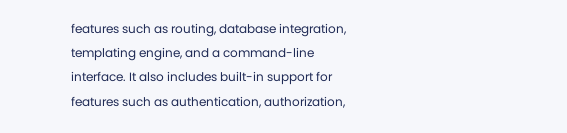features such as routing, database integration, templating engine, and a command-line interface. It also includes built-in support for features such as authentication, authorization,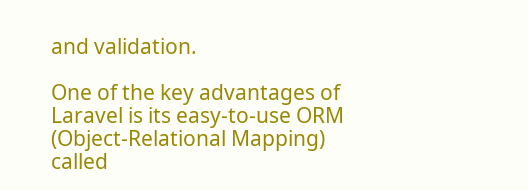and validation.

One of the key advantages of Laravel is its easy-to-use ORM (Object-Relational Mapping) called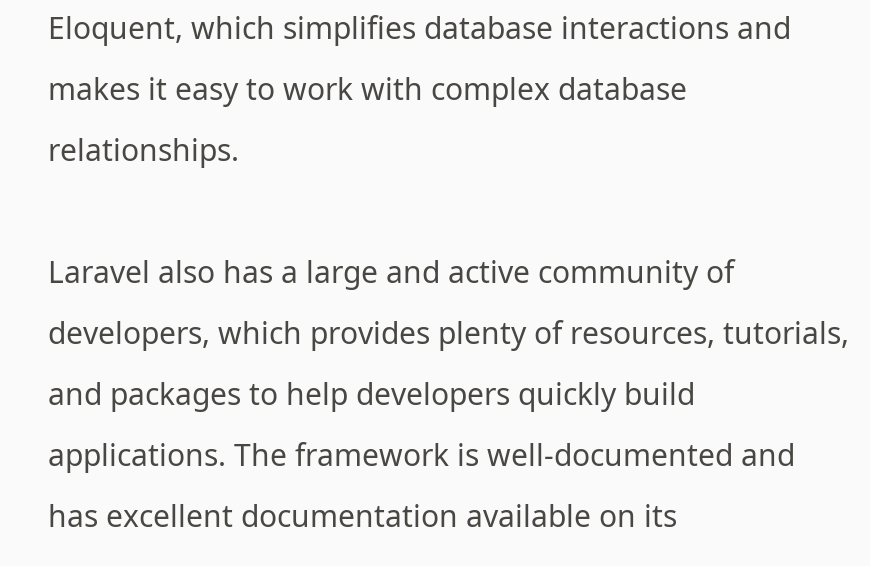Eloquent, which simplifies database interactions and makes it easy to work with complex database relationships.

Laravel also has a large and active community of developers, which provides plenty of resources, tutorials, and packages to help developers quickly build applications. The framework is well-documented and has excellent documentation available on its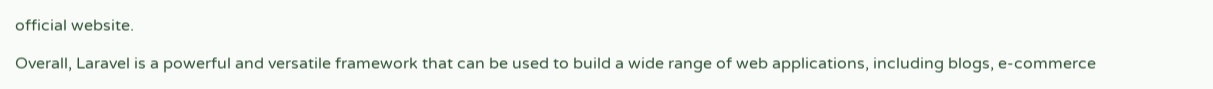official website.

Overall, Laravel is a powerful and versatile framework that can be used to build a wide range of web applications, including blogs, e-commerce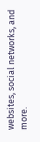websites, social networks, and more.